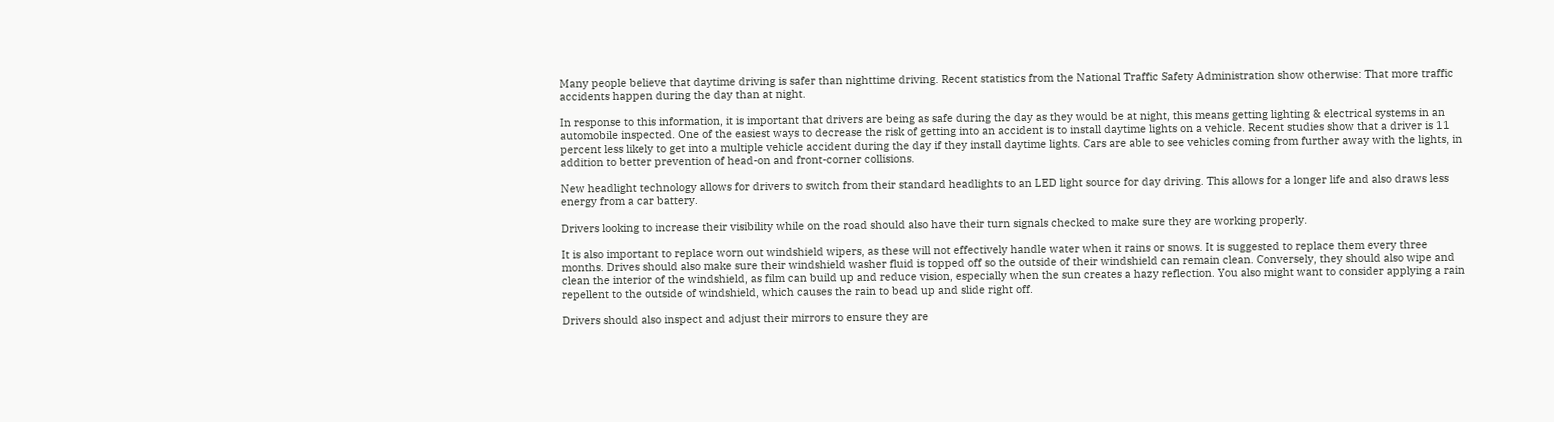Many people believe that daytime driving is safer than nighttime driving. Recent statistics from the National Traffic Safety Administration show otherwise: That more traffic accidents happen during the day than at night.

In response to this information, it is important that drivers are being as safe during the day as they would be at night, this means getting lighting & electrical systems in an automobile inspected. One of the easiest ways to decrease the risk of getting into an accident is to install daytime lights on a vehicle. Recent studies show that a driver is 11 percent less likely to get into a multiple vehicle accident during the day if they install daytime lights. Cars are able to see vehicles coming from further away with the lights, in addition to better prevention of head-on and front-corner collisions.

New headlight technology allows for drivers to switch from their standard headlights to an LED light source for day driving. This allows for a longer life and also draws less energy from a car battery.

Drivers looking to increase their visibility while on the road should also have their turn signals checked to make sure they are working properly.

It is also important to replace worn out windshield wipers, as these will not effectively handle water when it rains or snows. It is suggested to replace them every three months. Drives should also make sure their windshield washer fluid is topped off so the outside of their windshield can remain clean. Conversely, they should also wipe and clean the interior of the windshield, as film can build up and reduce vision, especially when the sun creates a hazy reflection. You also might want to consider applying a rain repellent to the outside of windshield, which causes the rain to bead up and slide right off.

Drivers should also inspect and adjust their mirrors to ensure they are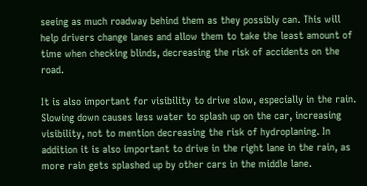seeing as much roadway behind them as they possibly can. This will help drivers change lanes and allow them to take the least amount of time when checking blinds, decreasing the risk of accidents on the road.

It is also important for visibility to drive slow, especially in the rain. Slowing down causes less water to splash up on the car, increasing visibility, not to mention decreasing the risk of hydroplaning. In addition it is also important to drive in the right lane in the rain, as more rain gets splashed up by other cars in the middle lane.